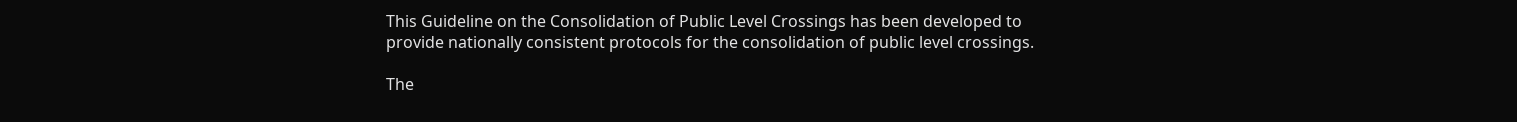This Guideline on the Consolidation of Public Level Crossings has been developed to provide nationally consistent protocols for the consolidation of public level crossings.

The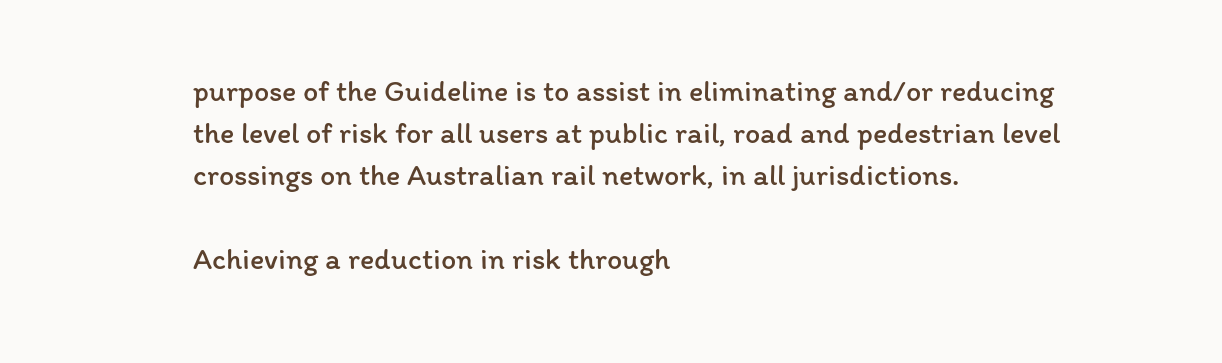purpose of the Guideline is to assist in eliminating and/or reducing the level of risk for all users at public rail, road and pedestrian level crossings on the Australian rail network, in all jurisdictions.

Achieving a reduction in risk through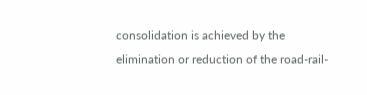consolidation is achieved by the elimination or reduction of the road-rail-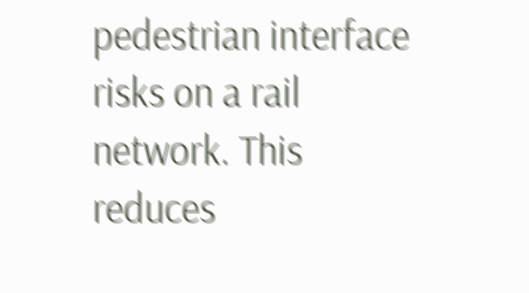pedestrian interface risks on a rail network. This reduces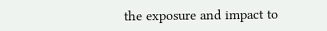the exposure and impact to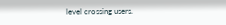level crossing users.